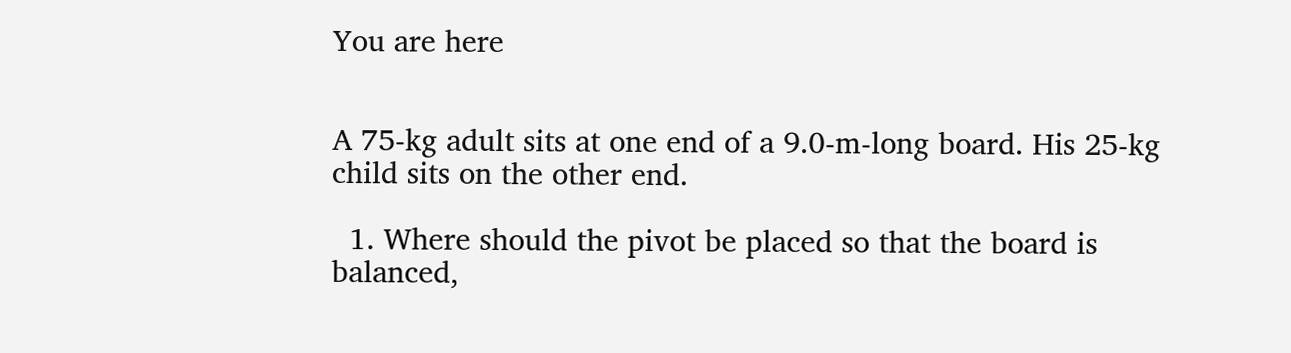You are here


A 75-kg adult sits at one end of a 9.0-m-long board. His 25-kg child sits on the other end.

  1. Where should the pivot be placed so that the board is balanced,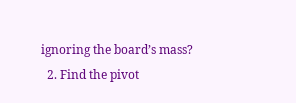ignoring the board’s mass?
  2. Find the pivot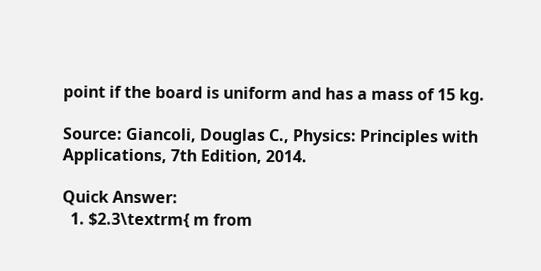point if the board is uniform and has a mass of 15 kg.

Source: Giancoli, Douglas C., Physics: Principles with Applications, 7th Edition, 2014.

Quick Answer:
  1. $2.3\textrm{ m from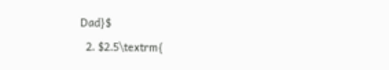Dad}$
  2. $2.5\textrm{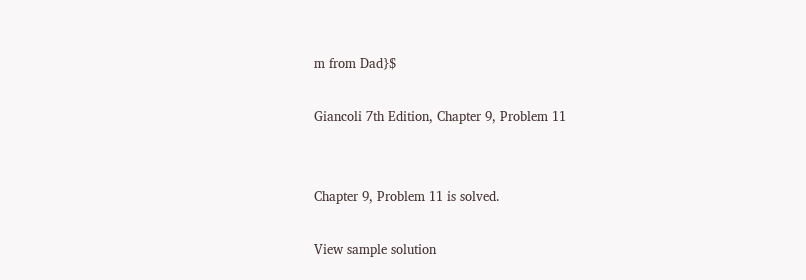m from Dad}$

Giancoli 7th Edition, Chapter 9, Problem 11


Chapter 9, Problem 11 is solved.

View sample solution